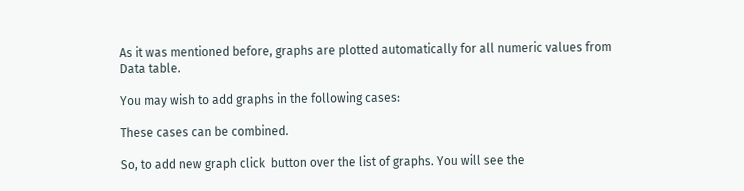As it was mentioned before, graphs are plotted automatically for all numeric values from Data table.

You may wish to add graphs in the following cases:

These cases can be combined.

So, to add new graph click  button over the list of graphs. You will see the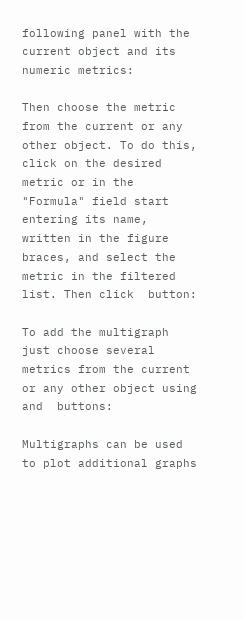following panel with the current object and its numeric metrics:

Then choose the metric from the current or any other object. To do this, click on the desired metric or in the "Formula" field start entering its name, written in the figure braces, and select the metric in the filtered list. Then click  button:

To add the multigraph just choose several metrics from the current or any other object using  and  buttons:

Multigraphs can be used to plot additional graphs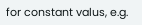for constant valus, e.g.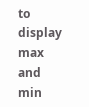to display max and min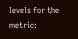levels for the metric: